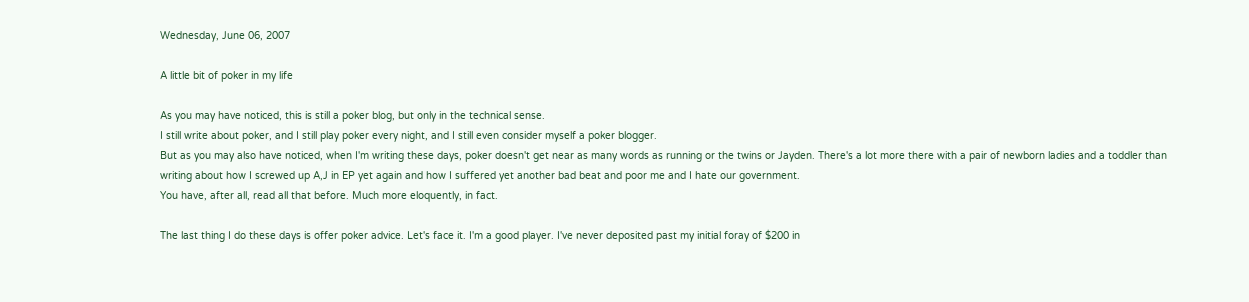Wednesday, June 06, 2007

A little bit of poker in my life

As you may have noticed, this is still a poker blog, but only in the technical sense.
I still write about poker, and I still play poker every night, and I still even consider myself a poker blogger.
But as you may also have noticed, when I'm writing these days, poker doesn't get near as many words as running or the twins or Jayden. There's a lot more there with a pair of newborn ladies and a toddler than writing about how I screwed up A,J in EP yet again and how I suffered yet another bad beat and poor me and I hate our government.
You have, after all, read all that before. Much more eloquently, in fact.

The last thing I do these days is offer poker advice. Let's face it. I'm a good player. I've never deposited past my initial foray of $200 in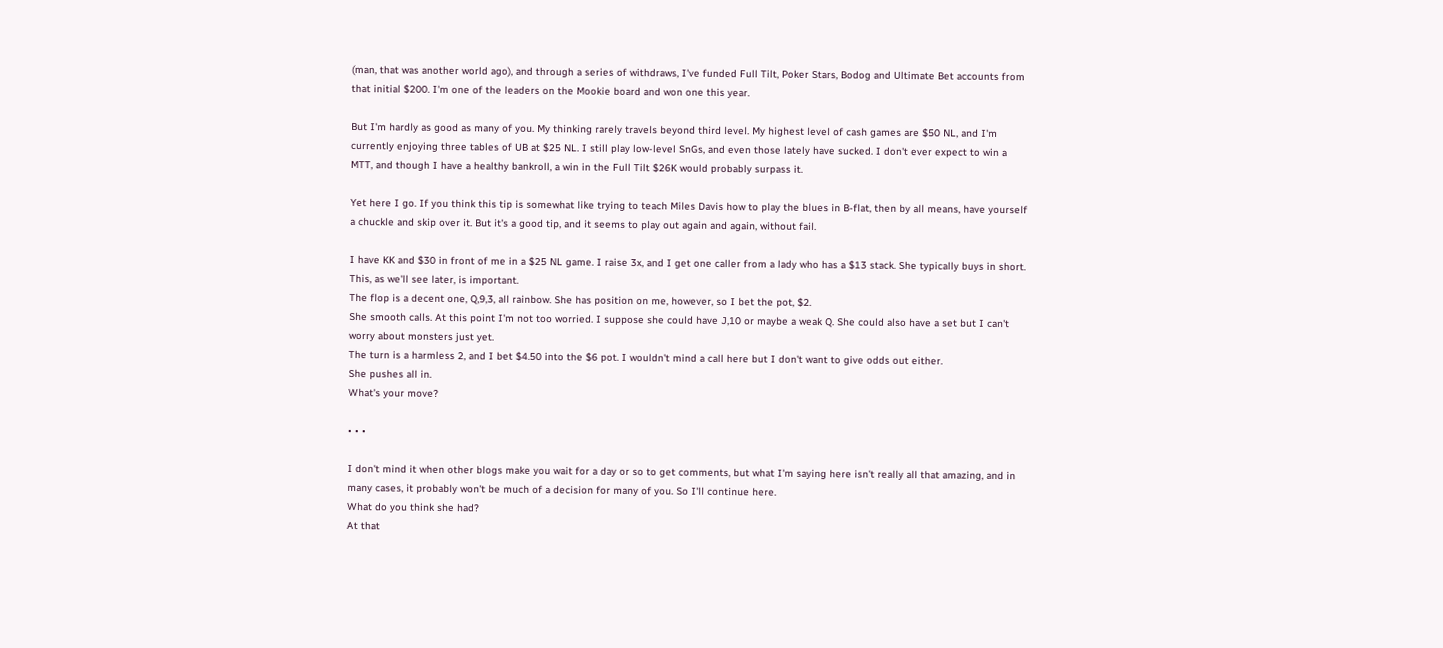(man, that was another world ago), and through a series of withdraws, I've funded Full Tilt, Poker Stars, Bodog and Ultimate Bet accounts from that initial $200. I'm one of the leaders on the Mookie board and won one this year.

But I'm hardly as good as many of you. My thinking rarely travels beyond third level. My highest level of cash games are $50 NL, and I'm currently enjoying three tables of UB at $25 NL. I still play low-level SnGs, and even those lately have sucked. I don't ever expect to win a MTT, and though I have a healthy bankroll, a win in the Full Tilt $26K would probably surpass it.

Yet here I go. If you think this tip is somewhat like trying to teach Miles Davis how to play the blues in B-flat, then by all means, have yourself a chuckle and skip over it. But it's a good tip, and it seems to play out again and again, without fail.

I have KK and $30 in front of me in a $25 NL game. I raise 3x, and I get one caller from a lady who has a $13 stack. She typically buys in short. This, as we'll see later, is important.
The flop is a decent one, Q,9,3, all rainbow. She has position on me, however, so I bet the pot, $2.
She smooth calls. At this point I'm not too worried. I suppose she could have J,10 or maybe a weak Q. She could also have a set but I can't worry about monsters just yet.
The turn is a harmless 2, and I bet $4.50 into the $6 pot. I wouldn't mind a call here but I don't want to give odds out either.
She pushes all in.
What's your move?

• • •

I don't mind it when other blogs make you wait for a day or so to get comments, but what I'm saying here isn't really all that amazing, and in many cases, it probably won't be much of a decision for many of you. So I'll continue here.
What do you think she had?
At that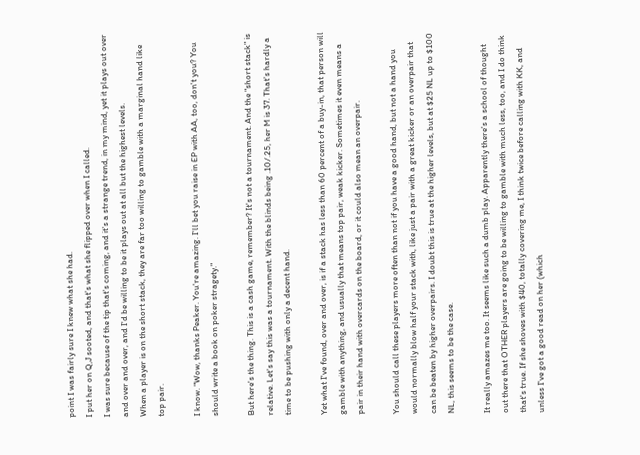point I was fairly sure I knew what she had.
I put her on Q,J sooted, and that's what she flipped over when I called.
I was sure because of the tip that's coming, and it's a strange trend, in my mind, yet it plays out over and over and over, and I'd be willing to be it plays out at all but the highest levels.
When a player is on the short stack, they are far too willing to gamble with a marginal hand like top pair.

I know. "Wow, thanks Peaker. You're amazing. I'll bet you raise in EP with AA, too, don't you? You should write a book on poker stragety."

But here's the thing. This is a cash game, remember? It's not a tournament. And the "short stack" is relative. Let's say this was a tournament. With the blinds being .10/.25, her M is 37. That's hardly a time to be pushing with only a decent hand.

Yet what I've found, over and over, is if a stack has less than 60 percent of a buy-in, that person will gamble with anything, and usually that means top pair, weak kicker. Sometimes it even means a pair in their hand with overcards on the board, or it could also mean an overpair.

You should call these players more often than not if you have a good hand, but not a hand you would normally blow half your stack with, like just a pair with a great kicker or an overpair that can be beaten by higher overpairs. I doubt this is true at the higher levels, but at $25 NL up to $100 NL, this seems to be the case.

It really amazes me too. It seems like such a dumb play. Apparently there's a school of thought out there that OTHER players are going to be willing to gamble with much less, too, and I do think that's true. If she shoves with $40, totally covering me, I think twice before calling with KK, and unless I've got a good read on her (which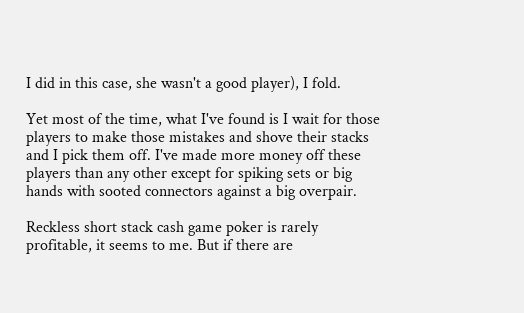I did in this case, she wasn't a good player), I fold.

Yet most of the time, what I've found is I wait for those players to make those mistakes and shove their stacks and I pick them off. I've made more money off these players than any other except for spiking sets or big hands with sooted connectors against a big overpair.

Reckless short stack cash game poker is rarely profitable, it seems to me. But if there are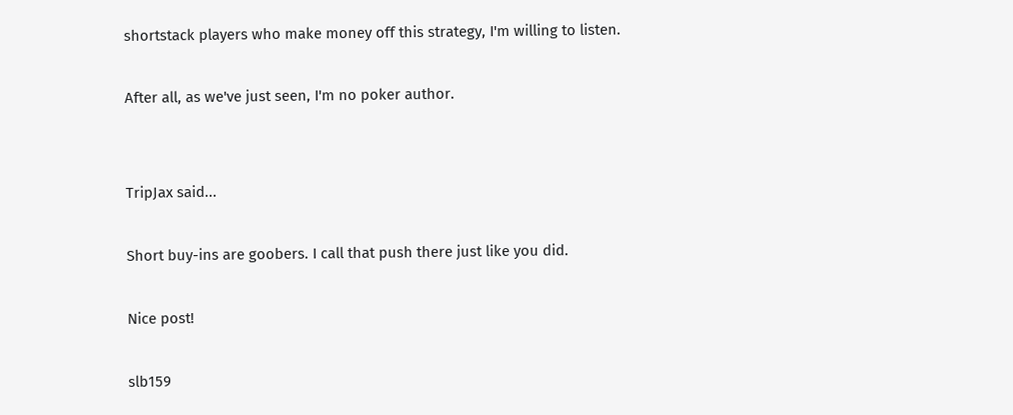shortstack players who make money off this strategy, I'm willing to listen.

After all, as we've just seen, I'm no poker author.


TripJax said...

Short buy-ins are goobers. I call that push there just like you did.

Nice post!

slb159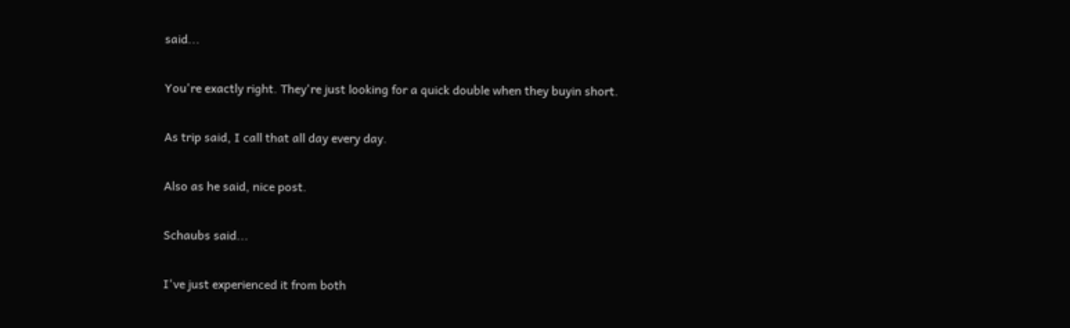said...

You're exactly right. They're just looking for a quick double when they buyin short.

As trip said, I call that all day every day.

Also as he said, nice post.

Schaubs said...

I've just experienced it from both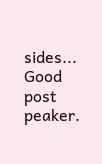sides... Good post peaker.